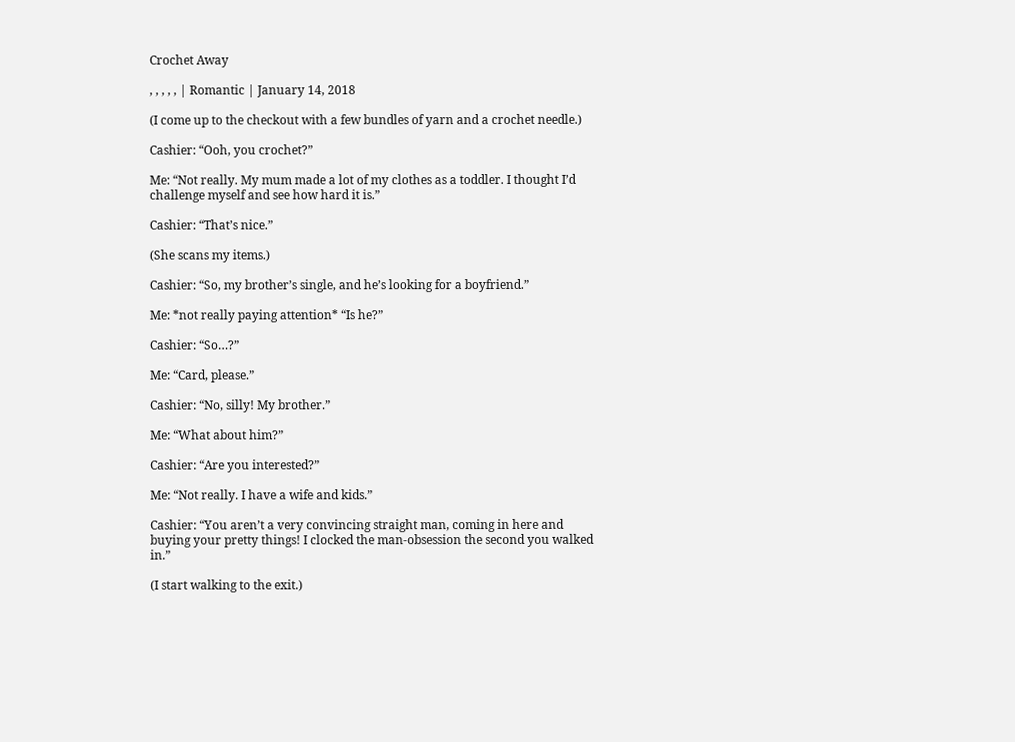Crochet Away

, , , , , | Romantic | January 14, 2018

(I come up to the checkout with a few bundles of yarn and a crochet needle.)

Cashier: “Ooh, you crochet?”

Me: “Not really. My mum made a lot of my clothes as a toddler. I thought I’d challenge myself and see how hard it is.”

Cashier: “That’s nice.”

(She scans my items.)

Cashier: “So, my brother’s single, and he’s looking for a boyfriend.”

Me: *not really paying attention* “Is he?”

Cashier: “So…?”

Me: “Card, please.”

Cashier: “No, silly! My brother.”

Me: “What about him?”

Cashier: “Are you interested?”

Me: “Not really. I have a wife and kids.”

Cashier: “You aren’t a very convincing straight man, coming in here and buying your pretty things! I clocked the man-obsession the second you walked in.”

(I start walking to the exit.)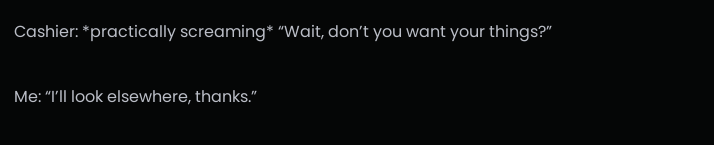Cashier: *practically screaming* “Wait, don’t you want your things?”

Me: “I’ll look elsewhere, thanks.”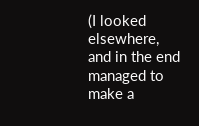(I looked elsewhere, and in the end managed to make a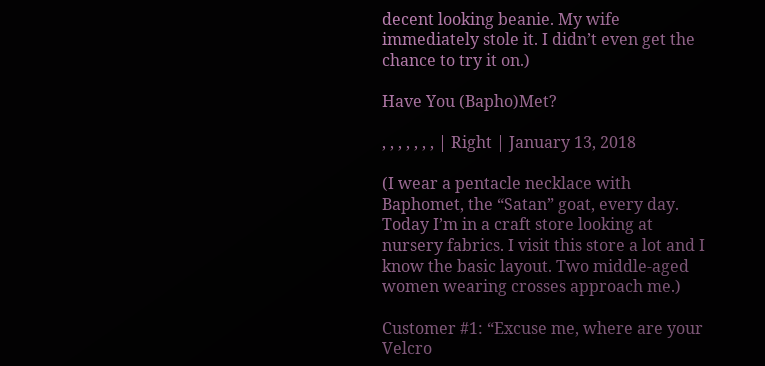decent looking beanie. My wife immediately stole it. I didn’t even get the chance to try it on.)

Have You (Bapho)Met?

, , , , , , , | Right | January 13, 2018

(I wear a pentacle necklace with Baphomet, the “Satan” goat, every day. Today I’m in a craft store looking at nursery fabrics. I visit this store a lot and I know the basic layout. Two middle-aged women wearing crosses approach me.)

Customer #1: “Excuse me, where are your Velcro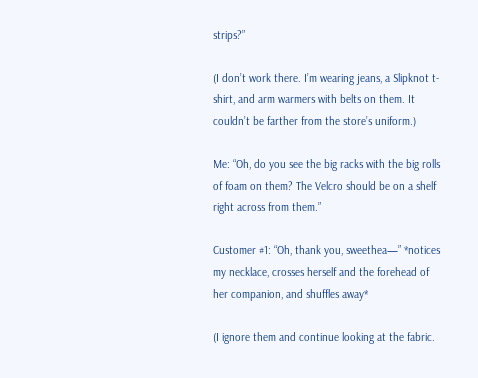strips?”

(I don’t work there. I’m wearing jeans, a Slipknot t-shirt, and arm warmers with belts on them. It couldn’t be farther from the store’s uniform.)

Me: “Oh, do you see the big racks with the big rolls of foam on them? The Velcro should be on a shelf right across from them.”

Customer #1: “Oh, thank you, sweethea—” *notices my necklace, crosses herself and the forehead of her companion, and shuffles away*

(I ignore them and continue looking at the fabric.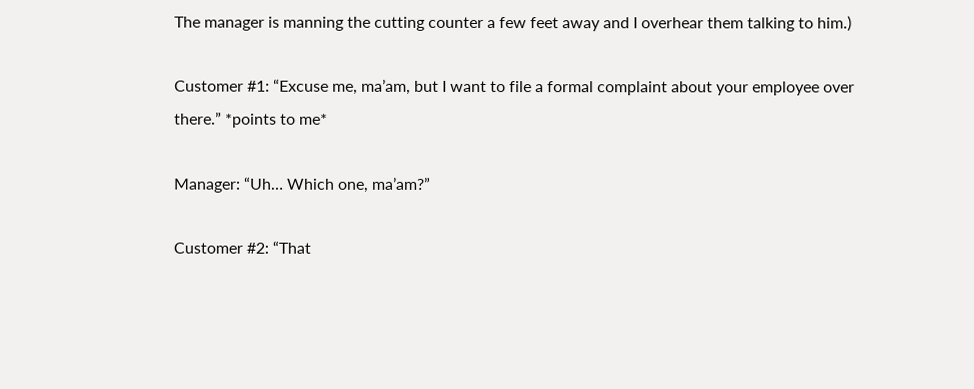The manager is manning the cutting counter a few feet away and I overhear them talking to him.)

Customer #1: “Excuse me, ma’am, but I want to file a formal complaint about your employee over there.” *points to me*

Manager: “Uh… Which one, ma’am?”

Customer #2: “That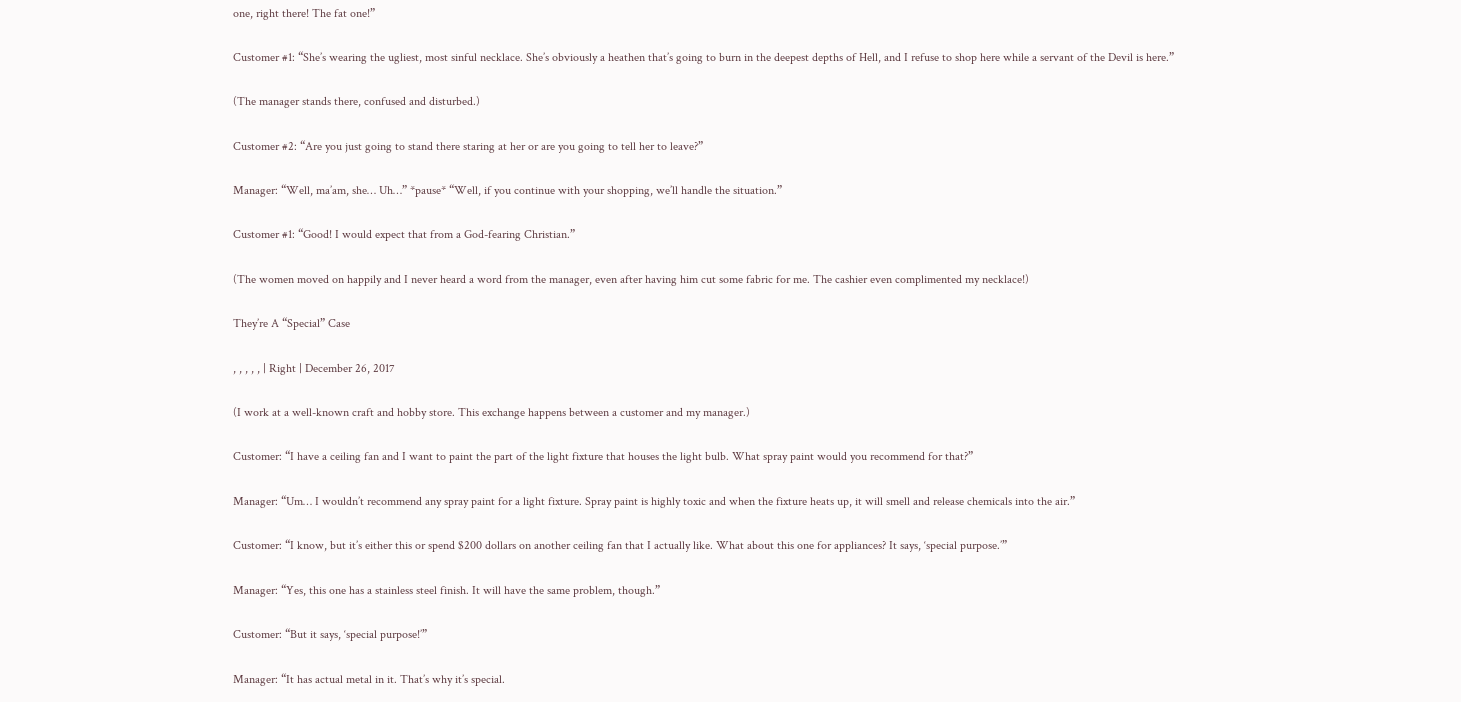one, right there! The fat one!”

Customer #1: “She’s wearing the ugliest, most sinful necklace. She’s obviously a heathen that’s going to burn in the deepest depths of Hell, and I refuse to shop here while a servant of the Devil is here.”

(The manager stands there, confused and disturbed.)

Customer #2: “Are you just going to stand there staring at her or are you going to tell her to leave?”

Manager: “Well, ma’am, she… Uh…” *pause* “Well, if you continue with your shopping, we’ll handle the situation.”

Customer #1: “Good! I would expect that from a God-fearing Christian.”

(The women moved on happily and I never heard a word from the manager, even after having him cut some fabric for me. The cashier even complimented my necklace!)

They’re A “Special” Case

, , , , , | Right | December 26, 2017

(I work at a well-known craft and hobby store. This exchange happens between a customer and my manager.)

Customer: “I have a ceiling fan and I want to paint the part of the light fixture that houses the light bulb. What spray paint would you recommend for that?”

Manager: “Um… I wouldn’t recommend any spray paint for a light fixture. Spray paint is highly toxic and when the fixture heats up, it will smell and release chemicals into the air.”

Customer: “I know, but it’s either this or spend $200 dollars on another ceiling fan that I actually like. What about this one for appliances? It says, ‘special purpose.’”

Manager: “Yes, this one has a stainless steel finish. It will have the same problem, though.”

Customer: “But it says, ‘special purpose!’”

Manager: “It has actual metal in it. That’s why it’s special.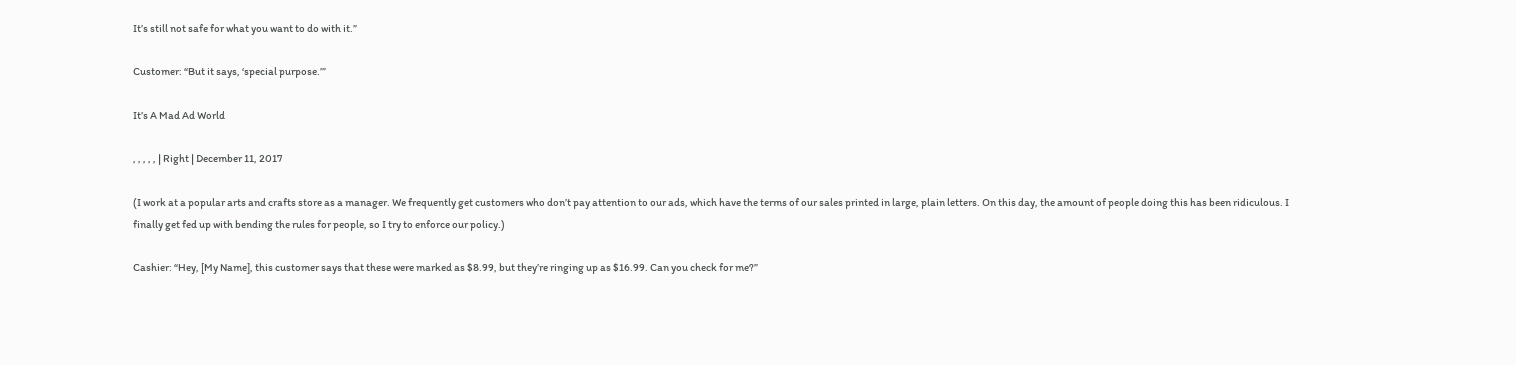It’s still not safe for what you want to do with it.”

Customer: “But it says, ‘special purpose.’”

It’s A Mad Ad World

, , , , , | Right | December 11, 2017

(I work at a popular arts and crafts store as a manager. We frequently get customers who don’t pay attention to our ads, which have the terms of our sales printed in large, plain letters. On this day, the amount of people doing this has been ridiculous. I finally get fed up with bending the rules for people, so I try to enforce our policy.)

Cashier: “Hey, [My Name], this customer says that these were marked as $8.99, but they’re ringing up as $16.99. Can you check for me?”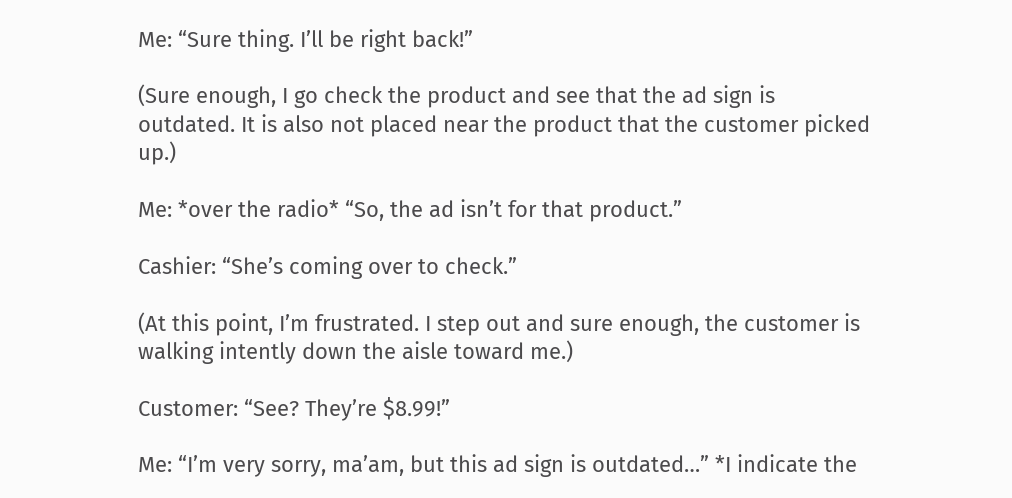Me: “Sure thing. I’ll be right back!”

(Sure enough, I go check the product and see that the ad sign is outdated. It is also not placed near the product that the customer picked up.)

Me: *over the radio* “So, the ad isn’t for that product.”

Cashier: “She’s coming over to check.”

(At this point, I’m frustrated. I step out and sure enough, the customer is walking intently down the aisle toward me.)

Customer: “See? They’re $8.99!”

Me: “I’m very sorry, ma’am, but this ad sign is outdated…” *I indicate the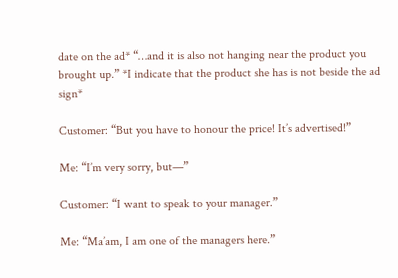date on the ad* “…and it is also not hanging near the product you brought up.” *I indicate that the product she has is not beside the ad sign*

Customer: “But you have to honour the price! It’s advertised!”

Me: “I’m very sorry, but—”

Customer: “I want to speak to your manager.”

Me: “Ma’am, I am one of the managers here.”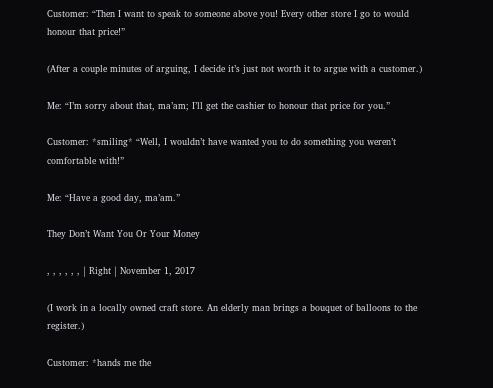Customer: “Then I want to speak to someone above you! Every other store I go to would honour that price!”

(After a couple minutes of arguing, I decide it’s just not worth it to argue with a customer.)

Me: “I’m sorry about that, ma’am; I’ll get the cashier to honour that price for you.”

Customer: *smiling* “Well, I wouldn’t have wanted you to do something you weren’t comfortable with!”

Me: “Have a good day, ma’am.”

They Don’t Want You Or Your Money

, , , , , , | Right | November 1, 2017

(I work in a locally owned craft store. An elderly man brings a bouquet of balloons to the register.)

Customer: *hands me the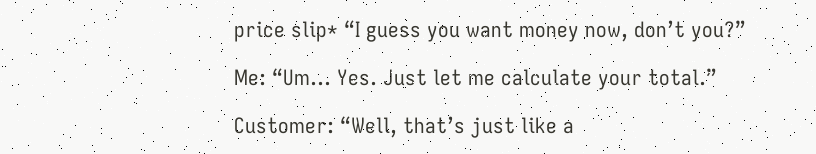price slip* “I guess you want money now, don’t you?”

Me: “Um… Yes. Just let me calculate your total.”

Customer: “Well, that’s just like a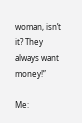woman, isn’t it? They always want money!”

Me: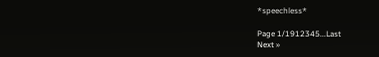*speechless*

Page 1/1912345...Last
Next »